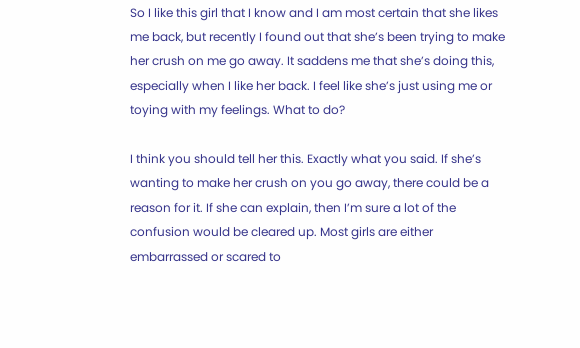So I like this girl that I know and I am most certain that she likes me back, but recently I found out that she’s been trying to make her crush on me go away. It saddens me that she’s doing this, especially when I like her back. I feel like she’s just using me or toying with my feelings. What to do?

I think you should tell her this. Exactly what you said. If she’s wanting to make her crush on you go away, there could be a reason for it. If she can explain, then I’m sure a lot of the confusion would be cleared up. Most girls are either embarrassed or scared to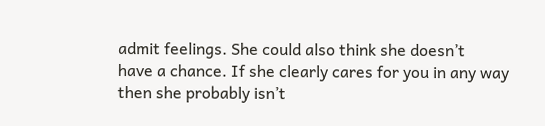admit feelings. She could also think she doesn’t
have a chance. If she clearly cares for you in any way then she probably isn’t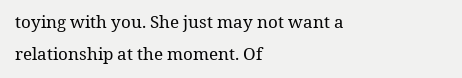toying with you. She just may not want a relationship at the moment. Of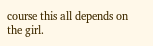course this all depends on the girl.